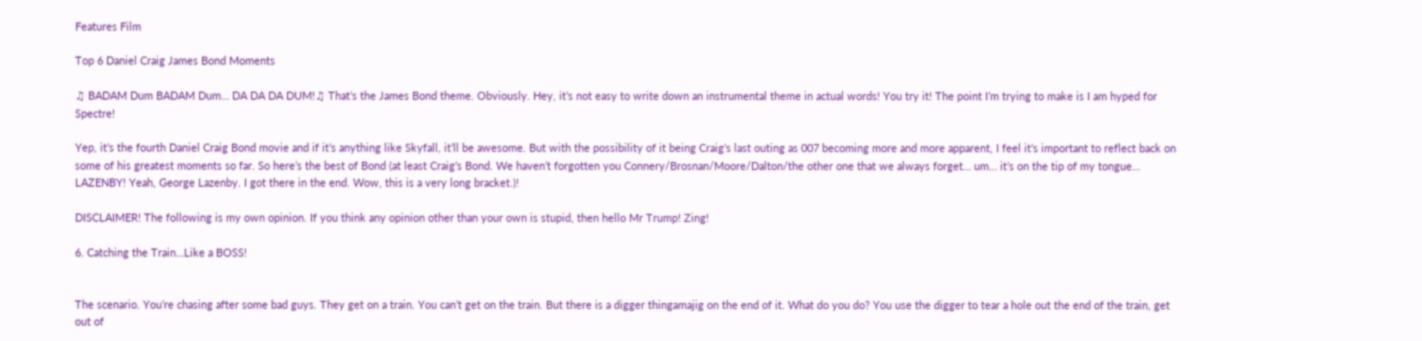Features Film

Top 6 Daniel Craig James Bond Moments

♫ BADAM Dum BADAM Dum… DA DA DA DUM!♫ That’s the James Bond theme. Obviously. Hey, it’s not easy to write down an instrumental theme in actual words! You try it! The point I’m trying to make is I am hyped for Spectre!

Yep, it’s the fourth Daniel Craig Bond movie and if it’s anything like Skyfall, it’ll be awesome. But with the possibility of it being Craig’s last outing as 007 becoming more and more apparent, I feel it’s important to reflect back on some of his greatest moments so far. So here’s the best of Bond (at least Craig’s Bond. We haven’t forgotten you Connery/Brosnan/Moore/Dalton/the other one that we always forget… um… it’s on the tip of my tongue… LAZENBY! Yeah, George Lazenby. I got there in the end. Wow, this is a very long bracket.)!

DISCLAIMER! The following is my own opinion. If you think any opinion other than your own is stupid, then hello Mr Trump! Zing!

6. Catching the Train…Like a BOSS!


The scenario. You’re chasing after some bad guys. They get on a train. You can’t get on the train. But there is a digger thingamajig on the end of it. What do you do? You use the digger to tear a hole out the end of the train, get out of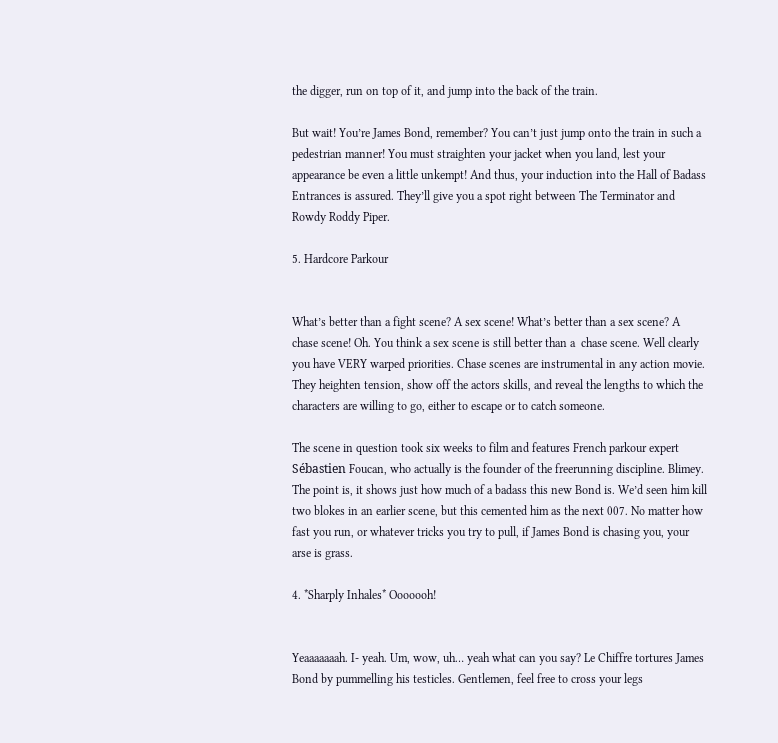the digger, run on top of it, and jump into the back of the train.

But wait! You’re James Bond, remember? You can’t just jump onto the train in such a pedestrian manner! You must straighten your jacket when you land, lest your appearance be even a little unkempt! And thus, your induction into the Hall of Badass Entrances is assured. They’ll give you a spot right between The Terminator and Rowdy Roddy Piper.

5. Hardcore Parkour


What’s better than a fight scene? A sex scene! What’s better than a sex scene? A chase scene! Oh. You think a sex scene is still better than a  chase scene. Well clearly you have VERY warped priorities. Chase scenes are instrumental in any action movie. They heighten tension, show off the actors skills, and reveal the lengths to which the characters are willing to go, either to escape or to catch someone.

The scene in question took six weeks to film and features French parkour expert Sébastien Foucan, who actually is the founder of the freerunning discipline. Blimey. The point is, it shows just how much of a badass this new Bond is. We’d seen him kill two blokes in an earlier scene, but this cemented him as the next 007. No matter how fast you run, or whatever tricks you try to pull, if James Bond is chasing you, your arse is grass.

4. *Sharply Inhales* Ooooooh!


Yeaaaaaaah. I- yeah. Um, wow, uh… yeah what can you say? Le Chiffre tortures James Bond by pummelling his testicles. Gentlemen, feel free to cross your legs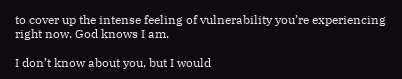to cover up the intense feeling of vulnerability you’re experiencing right now. God knows I am.

I don’t know about you, but I would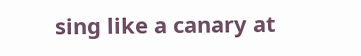sing like a canary at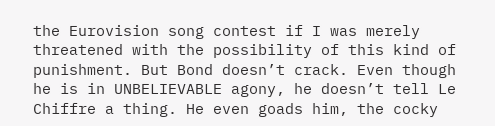the Eurovision song contest if I was merely threatened with the possibility of this kind of punishment. But Bond doesn’t crack. Even though he is in UNBELIEVABLE agony, he doesn’t tell Le Chiffre a thing. He even goads him, the cocky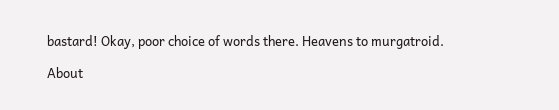bastard! Okay, poor choice of words there. Heavens to murgatroid.

About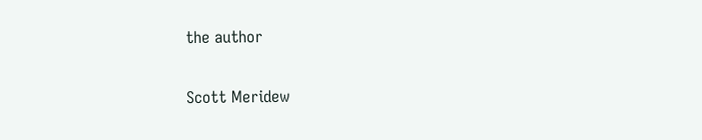the author

Scott Meridew